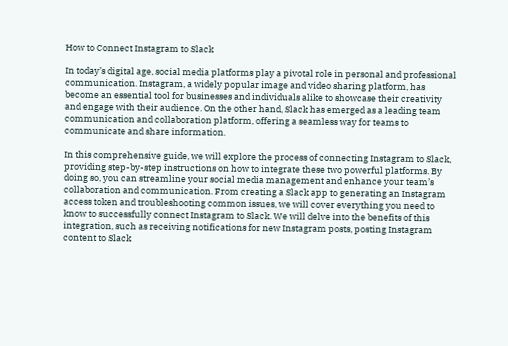How to Connect Instagram to Slack

In today’s digital age, social media platforms play a pivotal role in personal and professional communication. Instagram, a widely popular image and video sharing platform, has become an essential tool for businesses and individuals alike to showcase their creativity and engage with their audience. On the other hand, Slack has emerged as a leading team communication and collaboration platform, offering a seamless way for teams to communicate and share information.

In this comprehensive guide, we will explore the process of connecting Instagram to Slack, providing step-by-step instructions on how to integrate these two powerful platforms. By doing so, you can streamline your social media management and enhance your team’s collaboration and communication. From creating a Slack app to generating an Instagram access token and troubleshooting common issues, we will cover everything you need to know to successfully connect Instagram to Slack. We will delve into the benefits of this integration, such as receiving notifications for new Instagram posts, posting Instagram content to Slack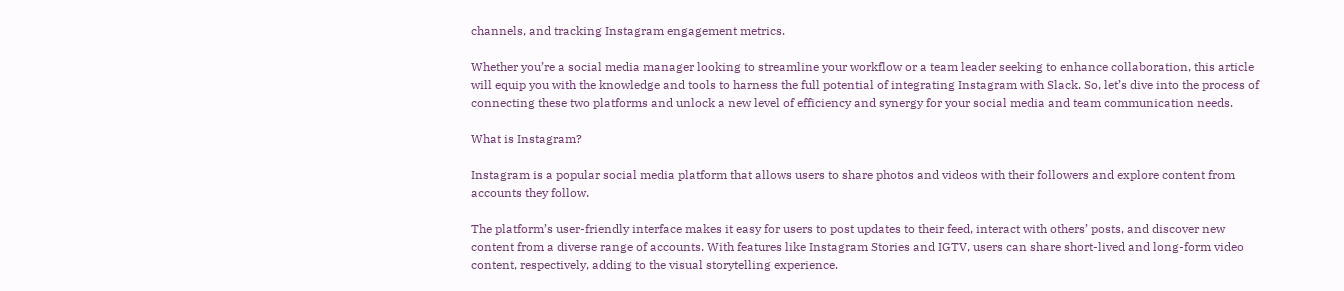channels, and tracking Instagram engagement metrics.

Whether you’re a social media manager looking to streamline your workflow or a team leader seeking to enhance collaboration, this article will equip you with the knowledge and tools to harness the full potential of integrating Instagram with Slack. So, let’s dive into the process of connecting these two platforms and unlock a new level of efficiency and synergy for your social media and team communication needs.

What is Instagram?

Instagram is a popular social media platform that allows users to share photos and videos with their followers and explore content from accounts they follow.

The platform’s user-friendly interface makes it easy for users to post updates to their feed, interact with others’ posts, and discover new content from a diverse range of accounts. With features like Instagram Stories and IGTV, users can share short-lived and long-form video content, respectively, adding to the visual storytelling experience.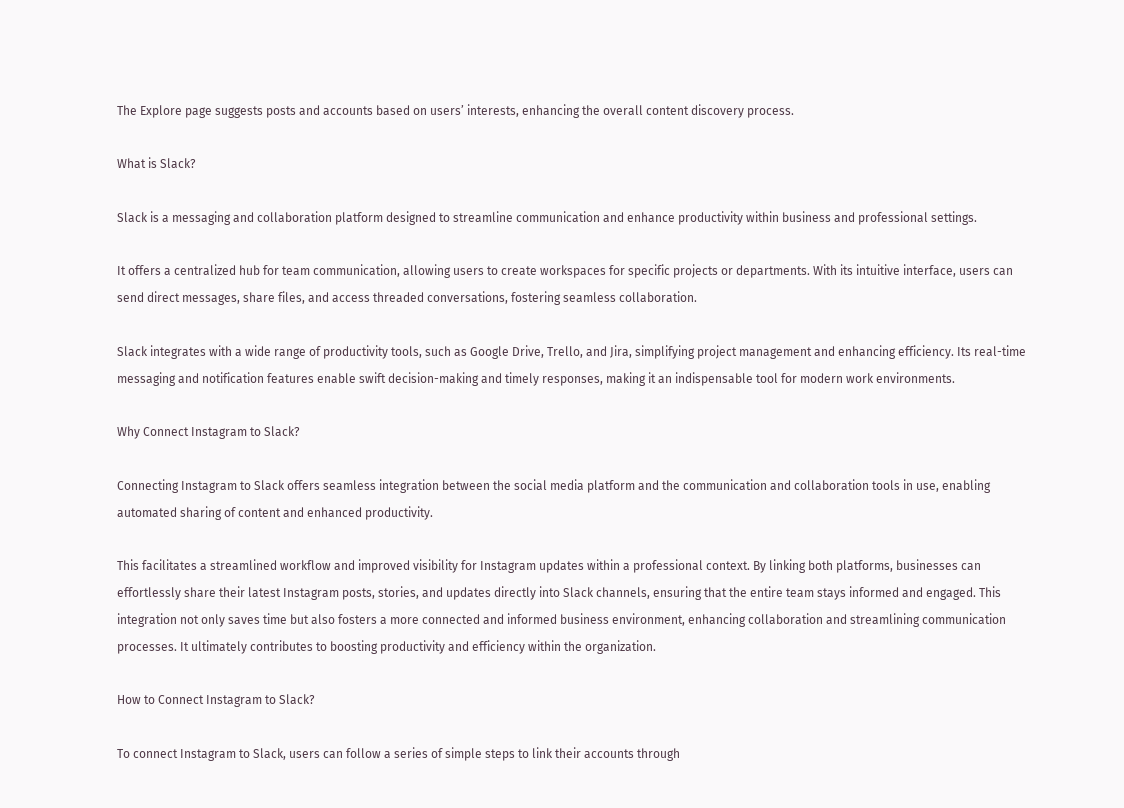The Explore page suggests posts and accounts based on users’ interests, enhancing the overall content discovery process.

What is Slack?

Slack is a messaging and collaboration platform designed to streamline communication and enhance productivity within business and professional settings.

It offers a centralized hub for team communication, allowing users to create workspaces for specific projects or departments. With its intuitive interface, users can send direct messages, share files, and access threaded conversations, fostering seamless collaboration.

Slack integrates with a wide range of productivity tools, such as Google Drive, Trello, and Jira, simplifying project management and enhancing efficiency. Its real-time messaging and notification features enable swift decision-making and timely responses, making it an indispensable tool for modern work environments.

Why Connect Instagram to Slack?

Connecting Instagram to Slack offers seamless integration between the social media platform and the communication and collaboration tools in use, enabling automated sharing of content and enhanced productivity.

This facilitates a streamlined workflow and improved visibility for Instagram updates within a professional context. By linking both platforms, businesses can effortlessly share their latest Instagram posts, stories, and updates directly into Slack channels, ensuring that the entire team stays informed and engaged. This integration not only saves time but also fosters a more connected and informed business environment, enhancing collaboration and streamlining communication processes. It ultimately contributes to boosting productivity and efficiency within the organization.

How to Connect Instagram to Slack?

To connect Instagram to Slack, users can follow a series of simple steps to link their accounts through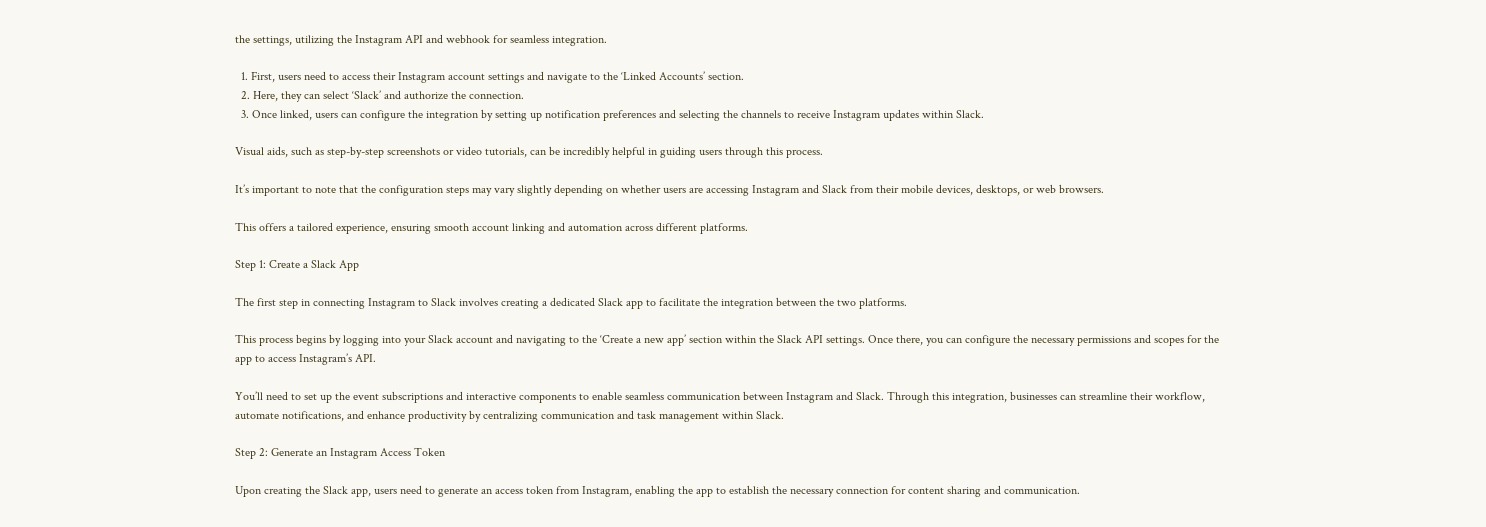the settings, utilizing the Instagram API and webhook for seamless integration.

  1. First, users need to access their Instagram account settings and navigate to the ‘Linked Accounts’ section.
  2. Here, they can select ‘Slack’ and authorize the connection.
  3. Once linked, users can configure the integration by setting up notification preferences and selecting the channels to receive Instagram updates within Slack.

Visual aids, such as step-by-step screenshots or video tutorials, can be incredibly helpful in guiding users through this process.

It’s important to note that the configuration steps may vary slightly depending on whether users are accessing Instagram and Slack from their mobile devices, desktops, or web browsers.

This offers a tailored experience, ensuring smooth account linking and automation across different platforms.

Step 1: Create a Slack App

The first step in connecting Instagram to Slack involves creating a dedicated Slack app to facilitate the integration between the two platforms.

This process begins by logging into your Slack account and navigating to the ‘Create a new app’ section within the Slack API settings. Once there, you can configure the necessary permissions and scopes for the app to access Instagram’s API.

You’ll need to set up the event subscriptions and interactive components to enable seamless communication between Instagram and Slack. Through this integration, businesses can streamline their workflow, automate notifications, and enhance productivity by centralizing communication and task management within Slack.

Step 2: Generate an Instagram Access Token

Upon creating the Slack app, users need to generate an access token from Instagram, enabling the app to establish the necessary connection for content sharing and communication.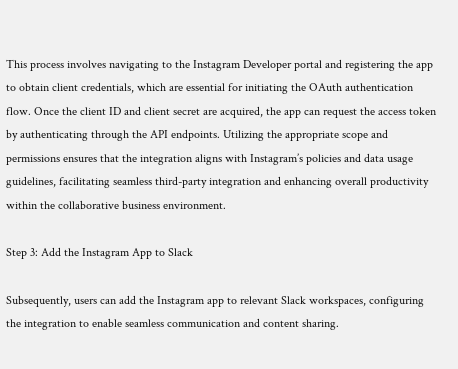This process involves navigating to the Instagram Developer portal and registering the app to obtain client credentials, which are essential for initiating the OAuth authentication flow. Once the client ID and client secret are acquired, the app can request the access token by authenticating through the API endpoints. Utilizing the appropriate scope and permissions ensures that the integration aligns with Instagram’s policies and data usage guidelines, facilitating seamless third-party integration and enhancing overall productivity within the collaborative business environment.

Step 3: Add the Instagram App to Slack

Subsequently, users can add the Instagram app to relevant Slack workspaces, configuring the integration to enable seamless communication and content sharing.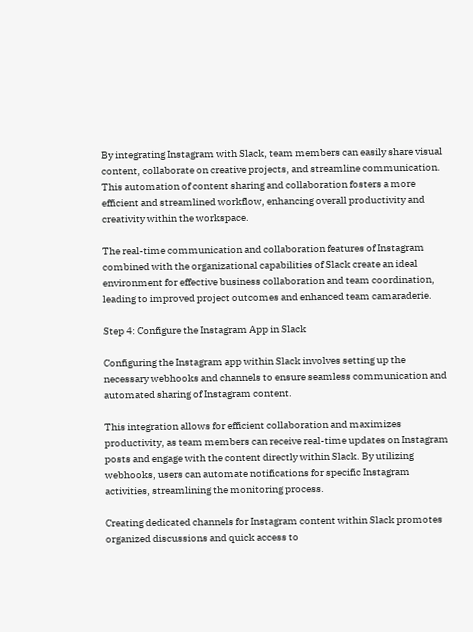By integrating Instagram with Slack, team members can easily share visual content, collaborate on creative projects, and streamline communication. This automation of content sharing and collaboration fosters a more efficient and streamlined workflow, enhancing overall productivity and creativity within the workspace.

The real-time communication and collaboration features of Instagram combined with the organizational capabilities of Slack create an ideal environment for effective business collaboration and team coordination, leading to improved project outcomes and enhanced team camaraderie.

Step 4: Configure the Instagram App in Slack

Configuring the Instagram app within Slack involves setting up the necessary webhooks and channels to ensure seamless communication and automated sharing of Instagram content.

This integration allows for efficient collaboration and maximizes productivity, as team members can receive real-time updates on Instagram posts and engage with the content directly within Slack. By utilizing webhooks, users can automate notifications for specific Instagram activities, streamlining the monitoring process.

Creating dedicated channels for Instagram content within Slack promotes organized discussions and quick access to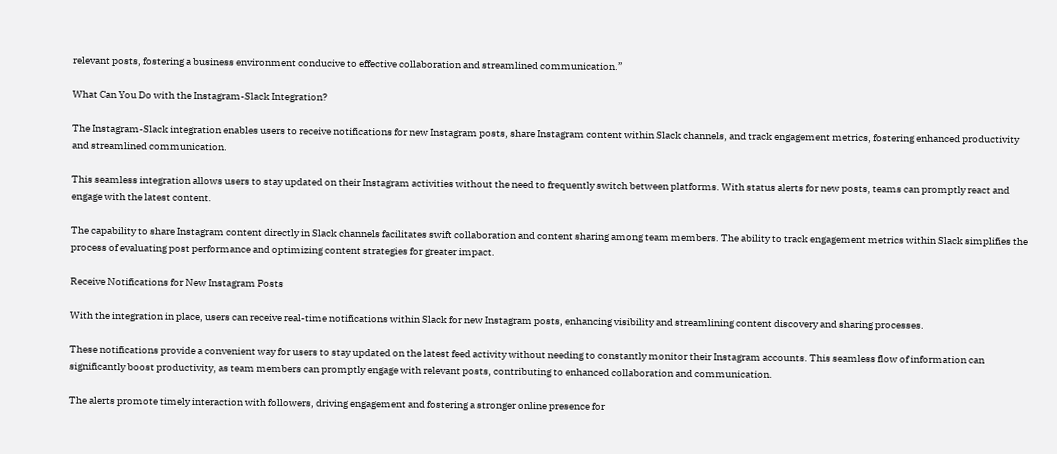relevant posts, fostering a business environment conducive to effective collaboration and streamlined communication.”

What Can You Do with the Instagram-Slack Integration?

The Instagram-Slack integration enables users to receive notifications for new Instagram posts, share Instagram content within Slack channels, and track engagement metrics, fostering enhanced productivity and streamlined communication.

This seamless integration allows users to stay updated on their Instagram activities without the need to frequently switch between platforms. With status alerts for new posts, teams can promptly react and engage with the latest content.

The capability to share Instagram content directly in Slack channels facilitates swift collaboration and content sharing among team members. The ability to track engagement metrics within Slack simplifies the process of evaluating post performance and optimizing content strategies for greater impact.

Receive Notifications for New Instagram Posts

With the integration in place, users can receive real-time notifications within Slack for new Instagram posts, enhancing visibility and streamlining content discovery and sharing processes.

These notifications provide a convenient way for users to stay updated on the latest feed activity without needing to constantly monitor their Instagram accounts. This seamless flow of information can significantly boost productivity, as team members can promptly engage with relevant posts, contributing to enhanced collaboration and communication.

The alerts promote timely interaction with followers, driving engagement and fostering a stronger online presence for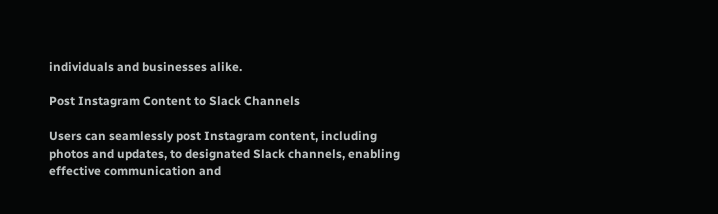individuals and businesses alike.

Post Instagram Content to Slack Channels

Users can seamlessly post Instagram content, including photos and updates, to designated Slack channels, enabling effective communication and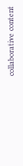collaborative content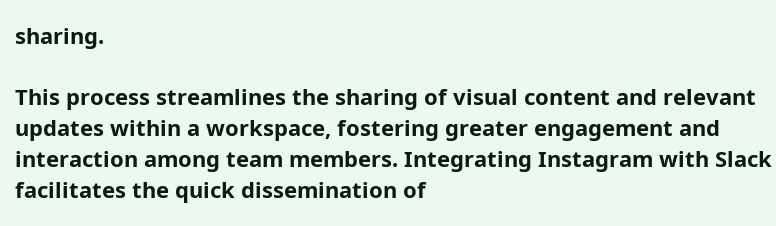sharing.

This process streamlines the sharing of visual content and relevant updates within a workspace, fostering greater engagement and interaction among team members. Integrating Instagram with Slack facilitates the quick dissemination of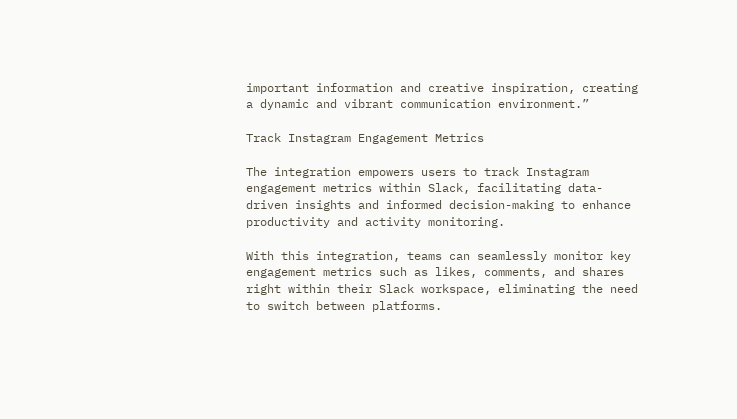important information and creative inspiration, creating a dynamic and vibrant communication environment.”

Track Instagram Engagement Metrics

The integration empowers users to track Instagram engagement metrics within Slack, facilitating data-driven insights and informed decision-making to enhance productivity and activity monitoring.

With this integration, teams can seamlessly monitor key engagement metrics such as likes, comments, and shares right within their Slack workspace, eliminating the need to switch between platforms.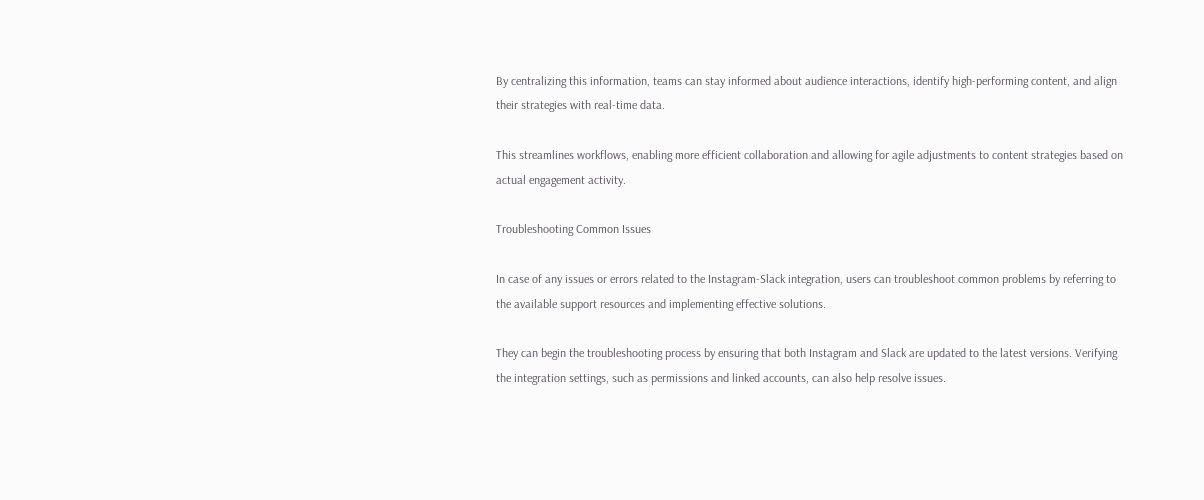By centralizing this information, teams can stay informed about audience interactions, identify high-performing content, and align their strategies with real-time data.

This streamlines workflows, enabling more efficient collaboration and allowing for agile adjustments to content strategies based on actual engagement activity.

Troubleshooting Common Issues

In case of any issues or errors related to the Instagram-Slack integration, users can troubleshoot common problems by referring to the available support resources and implementing effective solutions.

They can begin the troubleshooting process by ensuring that both Instagram and Slack are updated to the latest versions. Verifying the integration settings, such as permissions and linked accounts, can also help resolve issues.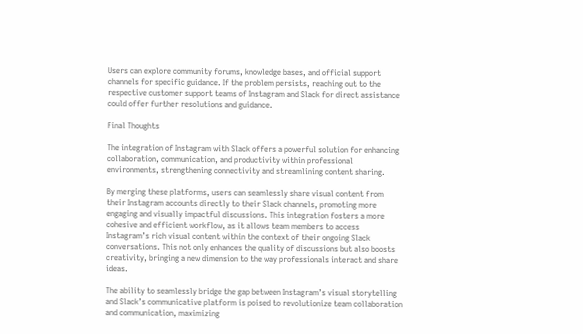Users can explore community forums, knowledge bases, and official support channels for specific guidance. If the problem persists, reaching out to the respective customer support teams of Instagram and Slack for direct assistance could offer further resolutions and guidance.

Final Thoughts

The integration of Instagram with Slack offers a powerful solution for enhancing collaboration, communication, and productivity within professional environments, strengthening connectivity and streamlining content sharing.

By merging these platforms, users can seamlessly share visual content from their Instagram accounts directly to their Slack channels, promoting more engaging and visually impactful discussions. This integration fosters a more cohesive and efficient workflow, as it allows team members to access Instagram’s rich visual content within the context of their ongoing Slack conversations. This not only enhances the quality of discussions but also boosts creativity, bringing a new dimension to the way professionals interact and share ideas.

The ability to seamlessly bridge the gap between Instagram’s visual storytelling and Slack’s communicative platform is poised to revolutionize team collaboration and communication, maximizing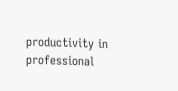productivity in professional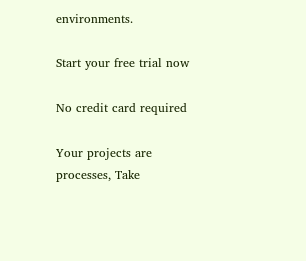environments.

Start your free trial now

No credit card required

Your projects are processes, Take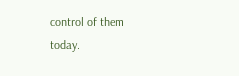control of them today.